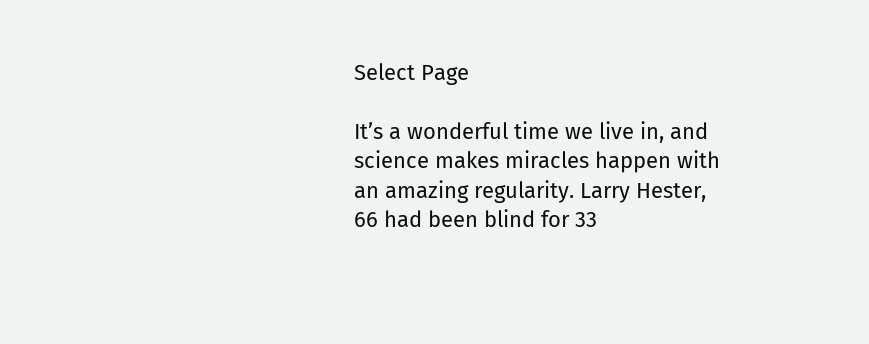Select Page

It’s a wonderful time we live in, and science makes miracles happen with an amazing regularity. Larry Hester, 66 had been blind for 33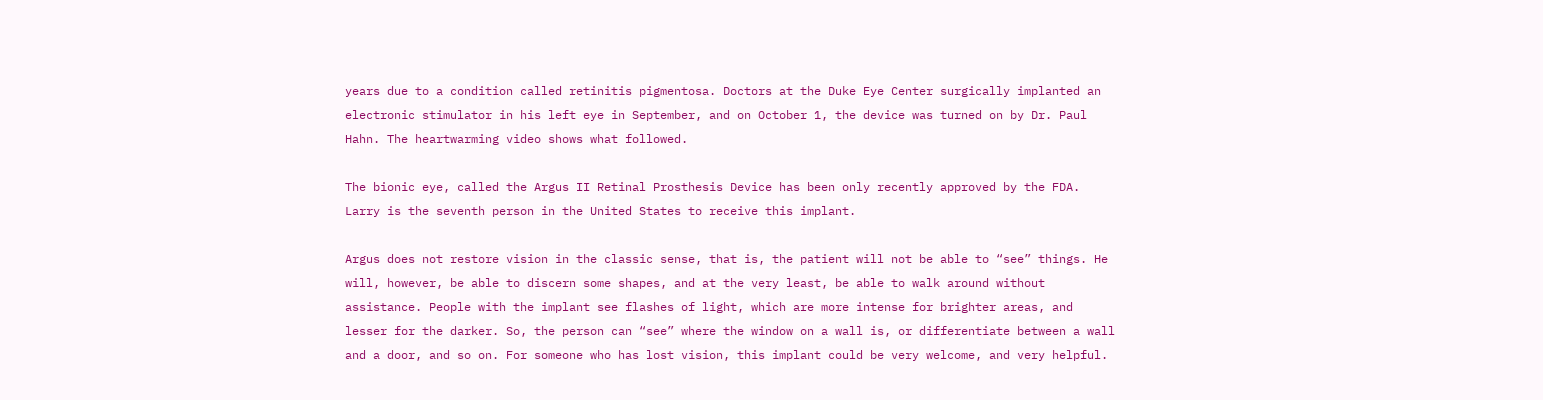years due to a condition called retinitis pigmentosa. Doctors at the Duke Eye Center surgically implanted an electronic stimulator in his left eye in September, and on October 1, the device was turned on by Dr. Paul Hahn. The heartwarming video shows what followed.

The bionic eye, called the Argus II Retinal Prosthesis Device has been only recently approved by the FDA. Larry is the seventh person in the United States to receive this implant.

Argus does not restore vision in the classic sense, that is, the patient will not be able to “see” things. He will, however, be able to discern some shapes, and at the very least, be able to walk around without assistance. People with the implant see flashes of light, which are more intense for brighter areas, and lesser for the darker. So, the person can “see” where the window on a wall is, or differentiate between a wall and a door, and so on. For someone who has lost vision, this implant could be very welcome, and very helpful.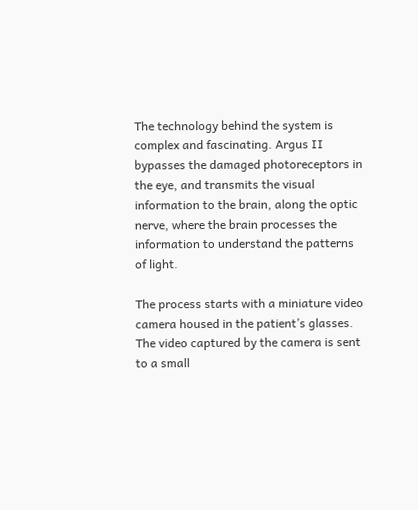The technology behind the system is complex and fascinating. Argus II bypasses the damaged photoreceptors in the eye, and transmits the visual information to the brain, along the optic nerve, where the brain processes the information to understand the patterns of light.

The process starts with a miniature video camera housed in the patient’s glasses. The video captured by the camera is sent to a small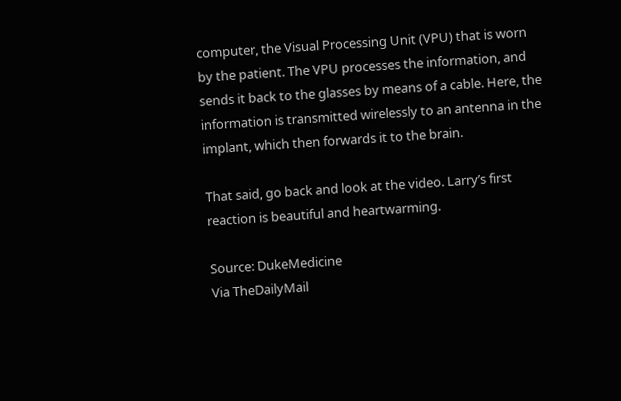computer, the Visual Processing Unit (VPU) that is worn by the patient. The VPU processes the information, and sends it back to the glasses by means of a cable. Here, the information is transmitted wirelessly to an antenna in the implant, which then forwards it to the brain.

That said, go back and look at the video. Larry’s first reaction is beautiful and heartwarming.

Source: DukeMedicine
Via TheDailyMail